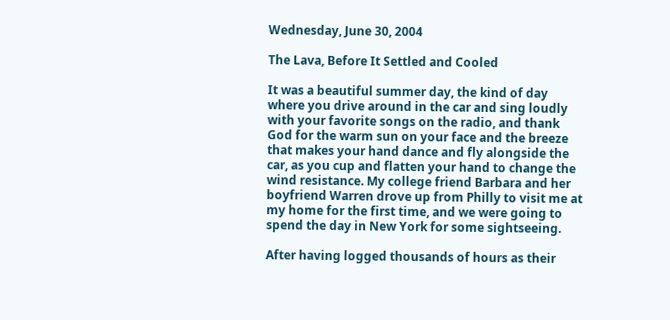Wednesday, June 30, 2004

The Lava, Before It Settled and Cooled

It was a beautiful summer day, the kind of day where you drive around in the car and sing loudly with your favorite songs on the radio, and thank God for the warm sun on your face and the breeze that makes your hand dance and fly alongside the car, as you cup and flatten your hand to change the wind resistance. My college friend Barbara and her boyfriend Warren drove up from Philly to visit me at my home for the first time, and we were going to spend the day in New York for some sightseeing.

After having logged thousands of hours as their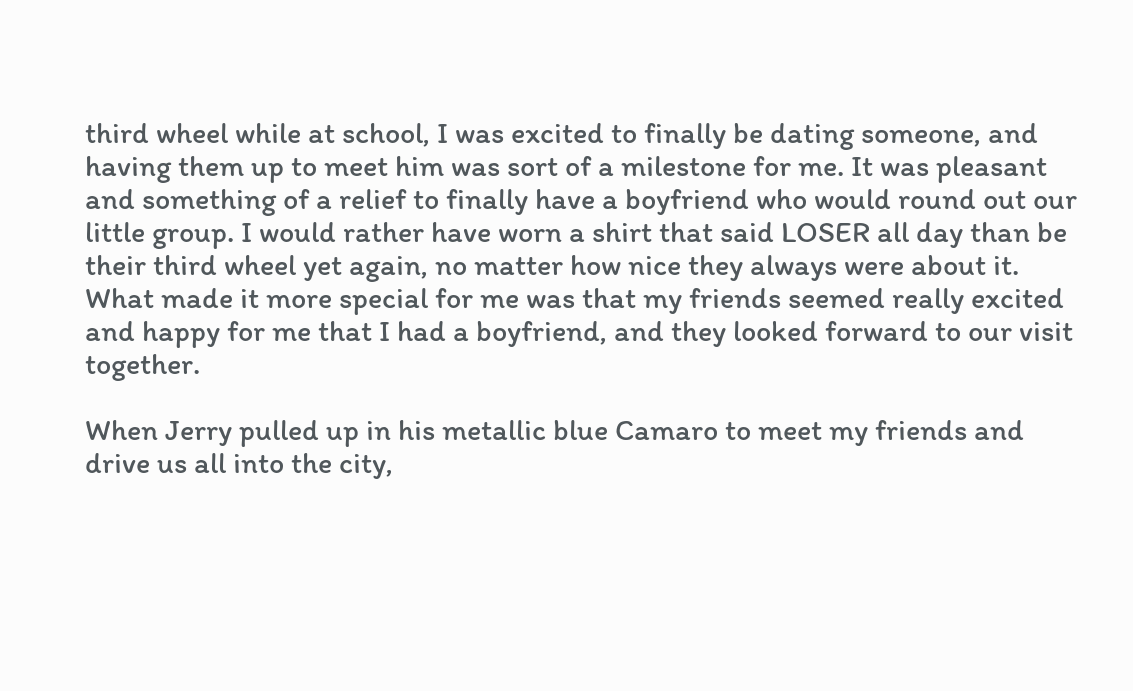third wheel while at school, I was excited to finally be dating someone, and having them up to meet him was sort of a milestone for me. It was pleasant and something of a relief to finally have a boyfriend who would round out our little group. I would rather have worn a shirt that said LOSER all day than be their third wheel yet again, no matter how nice they always were about it. What made it more special for me was that my friends seemed really excited and happy for me that I had a boyfriend, and they looked forward to our visit together.

When Jerry pulled up in his metallic blue Camaro to meet my friends and drive us all into the city,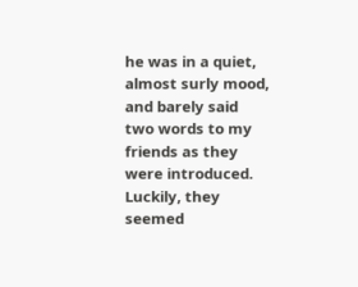he was in a quiet, almost surly mood, and barely said two words to my friends as they were introduced. Luckily, they seemed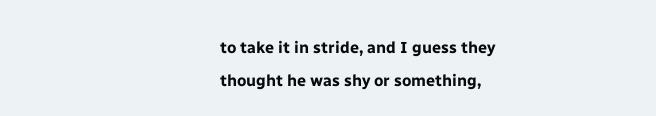to take it in stride, and I guess they thought he was shy or something,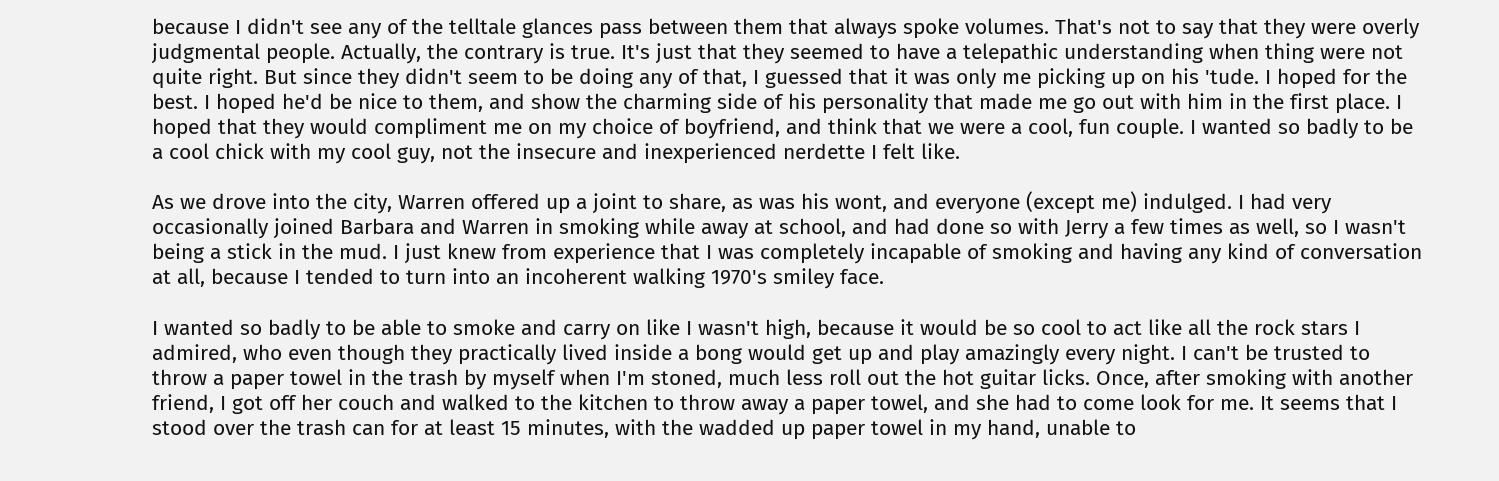because I didn't see any of the telltale glances pass between them that always spoke volumes. That's not to say that they were overly judgmental people. Actually, the contrary is true. It's just that they seemed to have a telepathic understanding when thing were not quite right. But since they didn't seem to be doing any of that, I guessed that it was only me picking up on his 'tude. I hoped for the best. I hoped he'd be nice to them, and show the charming side of his personality that made me go out with him in the first place. I hoped that they would compliment me on my choice of boyfriend, and think that we were a cool, fun couple. I wanted so badly to be a cool chick with my cool guy, not the insecure and inexperienced nerdette I felt like.

As we drove into the city, Warren offered up a joint to share, as was his wont, and everyone (except me) indulged. I had very occasionally joined Barbara and Warren in smoking while away at school, and had done so with Jerry a few times as well, so I wasn't being a stick in the mud. I just knew from experience that I was completely incapable of smoking and having any kind of conversation at all, because I tended to turn into an incoherent walking 1970's smiley face.

I wanted so badly to be able to smoke and carry on like I wasn't high, because it would be so cool to act like all the rock stars I admired, who even though they practically lived inside a bong would get up and play amazingly every night. I can't be trusted to throw a paper towel in the trash by myself when I'm stoned, much less roll out the hot guitar licks. Once, after smoking with another friend, I got off her couch and walked to the kitchen to throw away a paper towel, and she had to come look for me. It seems that I stood over the trash can for at least 15 minutes, with the wadded up paper towel in my hand, unable to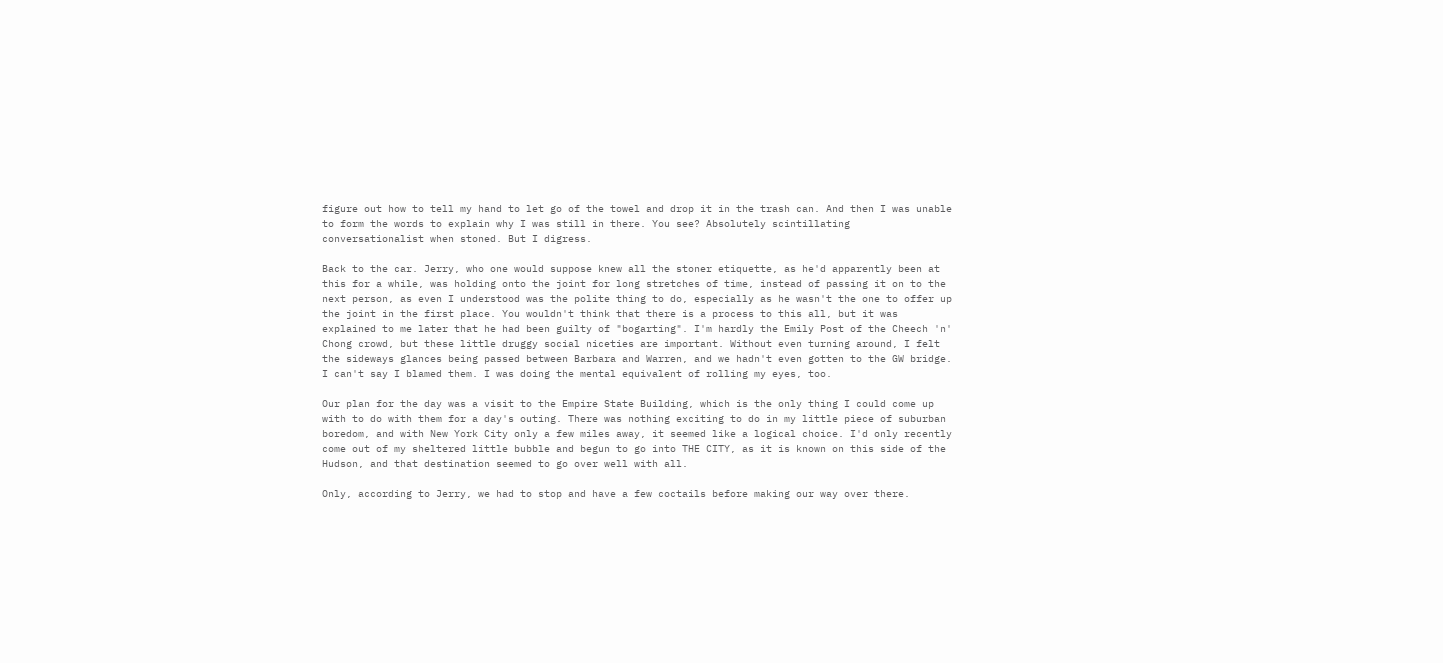figure out how to tell my hand to let go of the towel and drop it in the trash can. And then I was unable to form the words to explain why I was still in there. You see? Absolutely scintillating conversationalist when stoned. But I digress.

Back to the car. Jerry, who one would suppose knew all the stoner etiquette, as he'd apparently been at this for a while, was holding onto the joint for long stretches of time, instead of passing it on to the next person, as even I understood was the polite thing to do, especially as he wasn't the one to offer up the joint in the first place. You wouldn't think that there is a process to this all, but it was explained to me later that he had been guilty of "bogarting". I'm hardly the Emily Post of the Cheech 'n' Chong crowd, but these little druggy social niceties are important. Without even turning around, I felt the sideways glances being passed between Barbara and Warren, and we hadn't even gotten to the GW bridge. I can't say I blamed them. I was doing the mental equivalent of rolling my eyes, too.

Our plan for the day was a visit to the Empire State Building, which is the only thing I could come up with to do with them for a day's outing. There was nothing exciting to do in my little piece of suburban boredom, and with New York City only a few miles away, it seemed like a logical choice. I'd only recently come out of my sheltered little bubble and begun to go into THE CITY, as it is known on this side of the Hudson, and that destination seemed to go over well with all.

Only, according to Jerry, we had to stop and have a few coctails before making our way over there.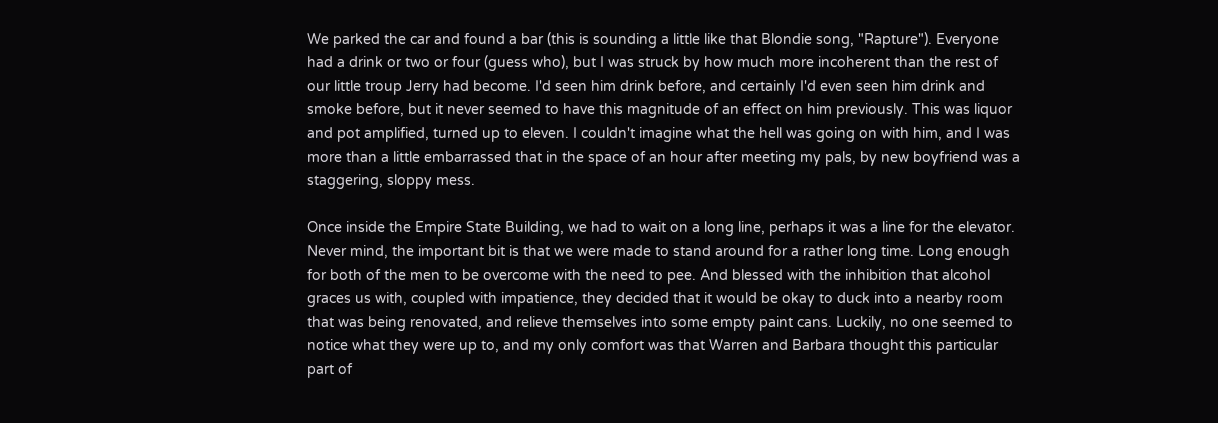We parked the car and found a bar (this is sounding a little like that Blondie song, "Rapture"). Everyone had a drink or two or four (guess who), but I was struck by how much more incoherent than the rest of our little troup Jerry had become. I'd seen him drink before, and certainly I'd even seen him drink and smoke before, but it never seemed to have this magnitude of an effect on him previously. This was liquor and pot amplified, turned up to eleven. I couldn't imagine what the hell was going on with him, and I was more than a little embarrassed that in the space of an hour after meeting my pals, by new boyfriend was a staggering, sloppy mess.

Once inside the Empire State Building, we had to wait on a long line, perhaps it was a line for the elevator. Never mind, the important bit is that we were made to stand around for a rather long time. Long enough for both of the men to be overcome with the need to pee. And blessed with the inhibition that alcohol graces us with, coupled with impatience, they decided that it would be okay to duck into a nearby room that was being renovated, and relieve themselves into some empty paint cans. Luckily, no one seemed to notice what they were up to, and my only comfort was that Warren and Barbara thought this particular part of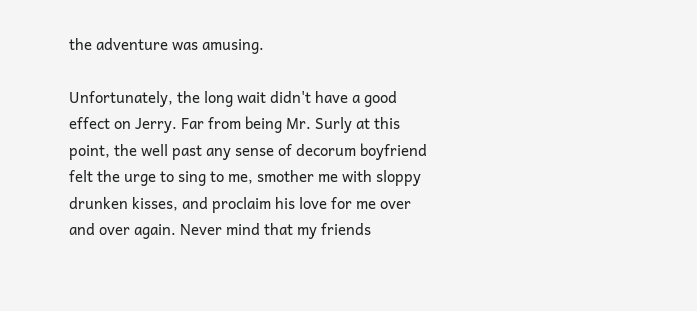the adventure was amusing.

Unfortunately, the long wait didn't have a good effect on Jerry. Far from being Mr. Surly at this point, the well past any sense of decorum boyfriend felt the urge to sing to me, smother me with sloppy drunken kisses, and proclaim his love for me over and over again. Never mind that my friends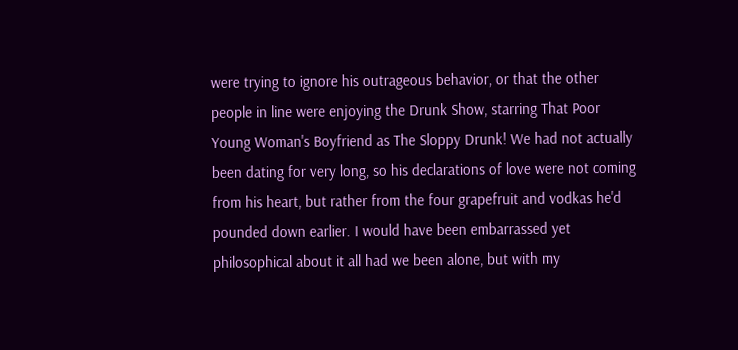were trying to ignore his outrageous behavior, or that the other people in line were enjoying the Drunk Show, starring That Poor Young Woman's Boyfriend as The Sloppy Drunk! We had not actually been dating for very long, so his declarations of love were not coming from his heart, but rather from the four grapefruit and vodkas he'd pounded down earlier. I would have been embarrassed yet philosophical about it all had we been alone, but with my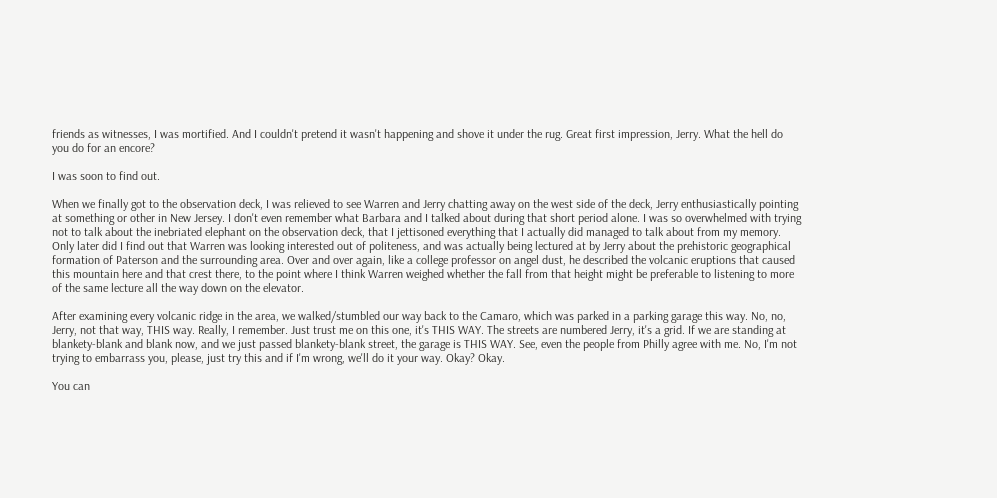friends as witnesses, I was mortified. And I couldn't pretend it wasn't happening and shove it under the rug. Great first impression, Jerry. What the hell do you do for an encore?

I was soon to find out.

When we finally got to the observation deck, I was relieved to see Warren and Jerry chatting away on the west side of the deck, Jerry enthusiastically pointing at something or other in New Jersey. I don't even remember what Barbara and I talked about during that short period alone. I was so overwhelmed with trying not to talk about the inebriated elephant on the observation deck, that I jettisoned everything that I actually did managed to talk about from my memory. Only later did I find out that Warren was looking interested out of politeness, and was actually being lectured at by Jerry about the prehistoric geographical formation of Paterson and the surrounding area. Over and over again, like a college professor on angel dust, he described the volcanic eruptions that caused this mountain here and that crest there, to the point where I think Warren weighed whether the fall from that height might be preferable to listening to more of the same lecture all the way down on the elevator.

After examining every volcanic ridge in the area, we walked/stumbled our way back to the Camaro, which was parked in a parking garage this way. No, no, Jerry, not that way, THIS way. Really, I remember. Just trust me on this one, it's THIS WAY. The streets are numbered Jerry, it's a grid. If we are standing at blankety-blank and blank now, and we just passed blankety-blank street, the garage is THIS WAY. See, even the people from Philly agree with me. No, I'm not trying to embarrass you, please, just try this and if I'm wrong, we'll do it your way. Okay? Okay.

You can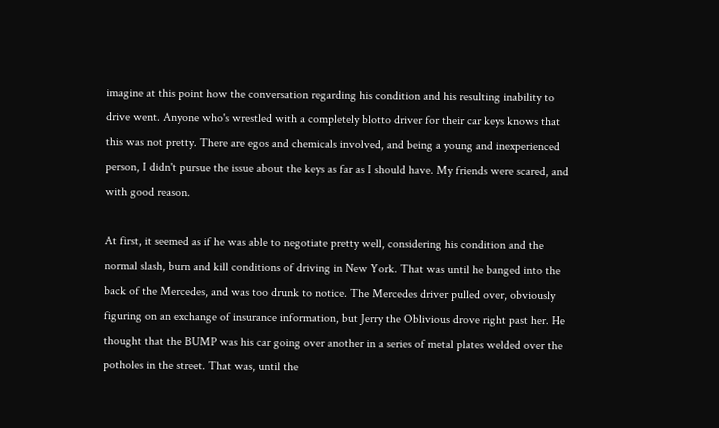imagine at this point how the conversation regarding his condition and his resulting inability to drive went. Anyone who's wrestled with a completely blotto driver for their car keys knows that this was not pretty. There are egos and chemicals involved, and being a young and inexperienced person, I didn't pursue the issue about the keys as far as I should have. My friends were scared, and with good reason.

At first, it seemed as if he was able to negotiate pretty well, considering his condition and the normal slash, burn and kill conditions of driving in New York. That was until he banged into the back of the Mercedes, and was too drunk to notice. The Mercedes driver pulled over, obviously figuring on an exchange of insurance information, but Jerry the Oblivious drove right past her. He thought that the BUMP was his car going over another in a series of metal plates welded over the potholes in the street. That was, until the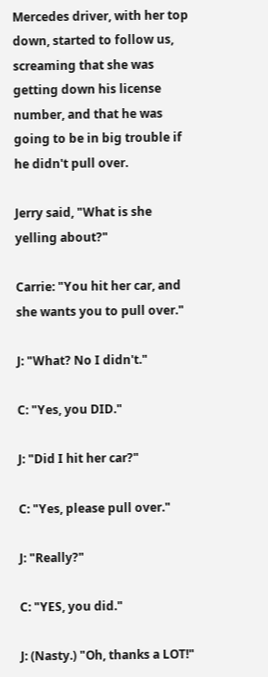Mercedes driver, with her top down, started to follow us, screaming that she was getting down his license number, and that he was going to be in big trouble if he didn't pull over.

Jerry said, "What is she yelling about?"

Carrie: "You hit her car, and she wants you to pull over."

J: "What? No I didn't."

C: "Yes, you DID."

J: "Did I hit her car?"

C: "Yes, please pull over."

J: "Really?"

C: "YES, you did."

J: (Nasty.) "Oh, thanks a LOT!"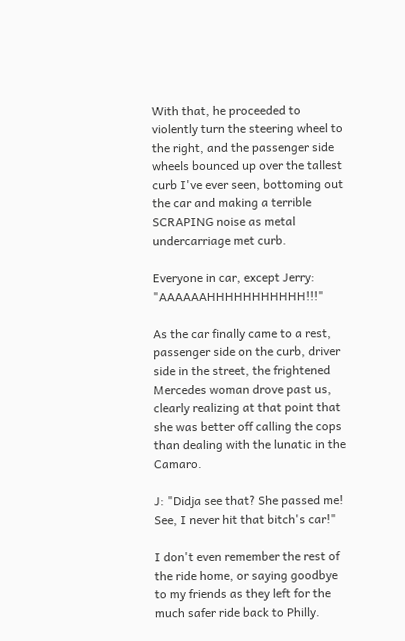With that, he proceeded to violently turn the steering wheel to the right, and the passenger side wheels bounced up over the tallest curb I've ever seen, bottoming out the car and making a terrible SCRAPING noise as metal undercarriage met curb.

Everyone in car, except Jerry: "AAAAAAHHHHHHHHHHH!!!"

As the car finally came to a rest, passenger side on the curb, driver side in the street, the frightened Mercedes woman drove past us, clearly realizing at that point that she was better off calling the cops than dealing with the lunatic in the Camaro.

J: "Didja see that? She passed me! See, I never hit that bitch's car!"

I don't even remember the rest of the ride home, or saying goodbye to my friends as they left for the much safer ride back to Philly.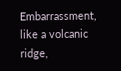Embarrassment, like a volcanic ridge,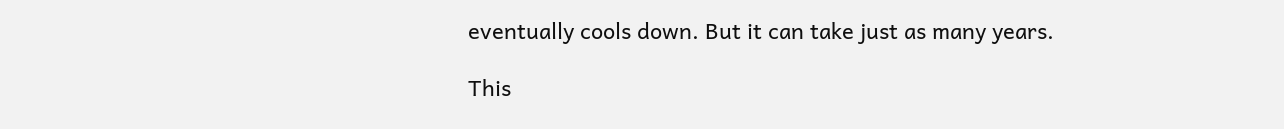eventually cools down. But it can take just as many years.

This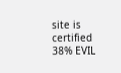site is certified 38% EVIL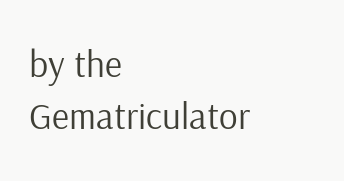by the Gematriculator